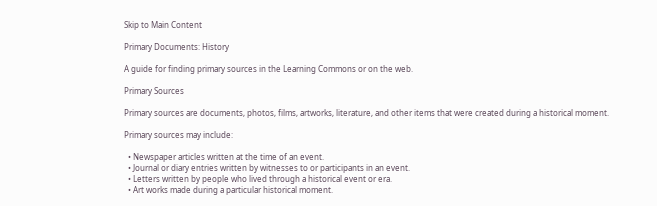Skip to Main Content

Primary Documents: History

A guide for finding primary sources in the Learning Commons or on the web.

Primary Sources

Primary sources are documents, photos, films, artworks, literature, and other items that were created during a historical moment.

Primary sources may include:

  • Newspaper articles written at the time of an event.
  • Journal or diary entries written by witnesses to or participants in an event.
  • Letters written by people who lived through a historical event or era.
  • Art works made during a particular historical moment.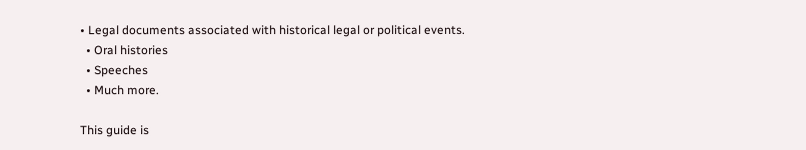• Legal documents associated with historical legal or political events.
  • Oral histories
  • Speeches
  • Much more.

This guide is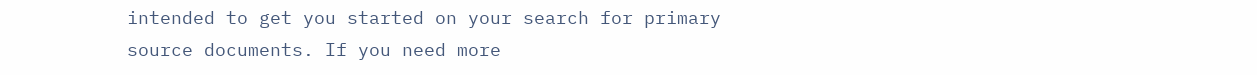intended to get you started on your search for primary source documents. If you need more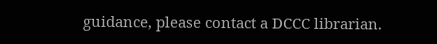guidance, please contact a DCCC librarian.